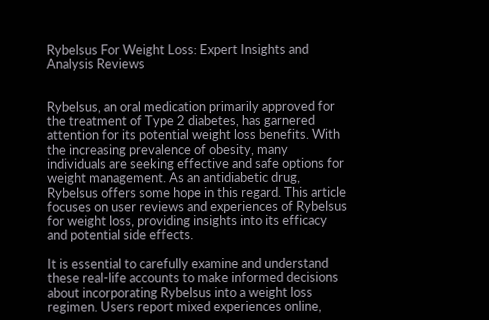Rybelsus For Weight Loss: Expert Insights and Analysis Reviews


Rybelsus, an oral medication primarily approved for the treatment of Type 2 diabetes, has garnered attention for its potential weight loss benefits. With the increasing prevalence of obesity, many individuals are seeking effective and safe options for weight management. As an antidiabetic drug, Rybelsus offers some hope in this regard. This article focuses on user reviews and experiences of Rybelsus for weight loss, providing insights into its efficacy and potential side effects.

It is essential to carefully examine and understand these real-life accounts to make informed decisions about incorporating Rybelsus into a weight loss regimen. Users report mixed experiences online,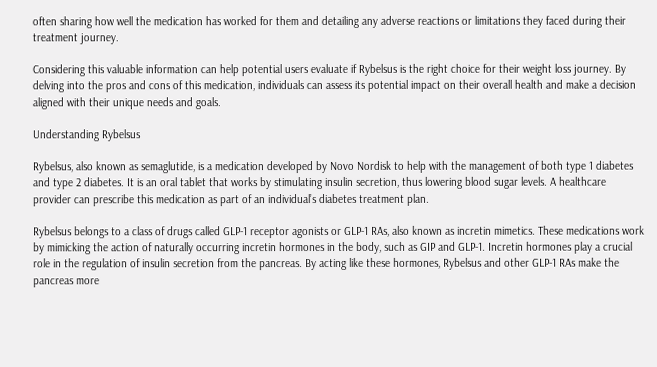often sharing how well the medication has worked for them and detailing any adverse reactions or limitations they faced during their treatment journey.

Considering this valuable information can help potential users evaluate if Rybelsus is the right choice for their weight loss journey. By delving into the pros and cons of this medication, individuals can assess its potential impact on their overall health and make a decision aligned with their unique needs and goals.

Understanding Rybelsus

Rybelsus, also known as semaglutide, is a medication developed by Novo Nordisk to help with the management of both type 1 diabetes and type 2 diabetes. It is an oral tablet that works by stimulating insulin secretion, thus lowering blood sugar levels. A healthcare provider can prescribe this medication as part of an individual’s diabetes treatment plan.

Rybelsus belongs to a class of drugs called GLP-1 receptor agonists or GLP-1 RAs, also known as incretin mimetics. These medications work by mimicking the action of naturally occurring incretin hormones in the body, such as GIP and GLP-1. Incretin hormones play a crucial role in the regulation of insulin secretion from the pancreas. By acting like these hormones, Rybelsus and other GLP-1 RAs make the pancreas more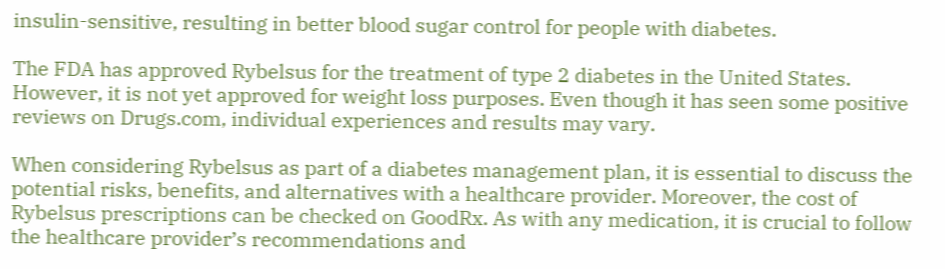insulin-sensitive, resulting in better blood sugar control for people with diabetes.

The FDA has approved Rybelsus for the treatment of type 2 diabetes in the United States. However, it is not yet approved for weight loss purposes. Even though it has seen some positive reviews on Drugs.com, individual experiences and results may vary.

When considering Rybelsus as part of a diabetes management plan, it is essential to discuss the potential risks, benefits, and alternatives with a healthcare provider. Moreover, the cost of Rybelsus prescriptions can be checked on GoodRx. As with any medication, it is crucial to follow the healthcare provider’s recommendations and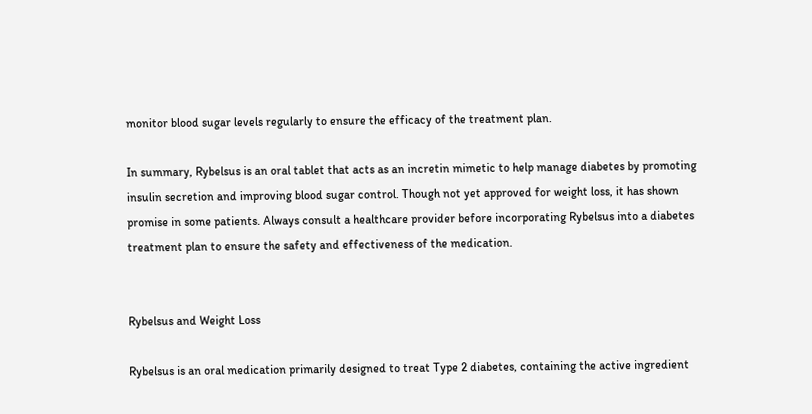monitor blood sugar levels regularly to ensure the efficacy of the treatment plan.

In summary, Rybelsus is an oral tablet that acts as an incretin mimetic to help manage diabetes by promoting insulin secretion and improving blood sugar control. Though not yet approved for weight loss, it has shown promise in some patients. Always consult a healthcare provider before incorporating Rybelsus into a diabetes treatment plan to ensure the safety and effectiveness of the medication.


Rybelsus and Weight Loss

Rybelsus is an oral medication primarily designed to treat Type 2 diabetes, containing the active ingredient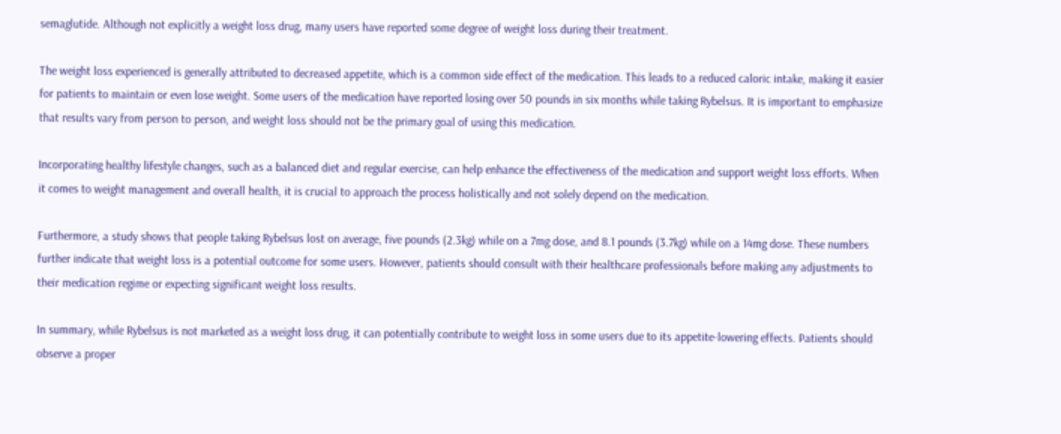semaglutide. Although not explicitly a weight loss drug, many users have reported some degree of weight loss during their treatment.

The weight loss experienced is generally attributed to decreased appetite, which is a common side effect of the medication. This leads to a reduced caloric intake, making it easier for patients to maintain or even lose weight. Some users of the medication have reported losing over 50 pounds in six months while taking Rybelsus. It is important to emphasize that results vary from person to person, and weight loss should not be the primary goal of using this medication.

Incorporating healthy lifestyle changes, such as a balanced diet and regular exercise, can help enhance the effectiveness of the medication and support weight loss efforts. When it comes to weight management and overall health, it is crucial to approach the process holistically and not solely depend on the medication.

Furthermore, a study shows that people taking Rybelsus lost on average, five pounds (2.3kg) while on a 7mg dose, and 8.1 pounds (3.7kg) while on a 14mg dose. These numbers further indicate that weight loss is a potential outcome for some users. However, patients should consult with their healthcare professionals before making any adjustments to their medication regime or expecting significant weight loss results.

In summary, while Rybelsus is not marketed as a weight loss drug, it can potentially contribute to weight loss in some users due to its appetite-lowering effects. Patients should observe a proper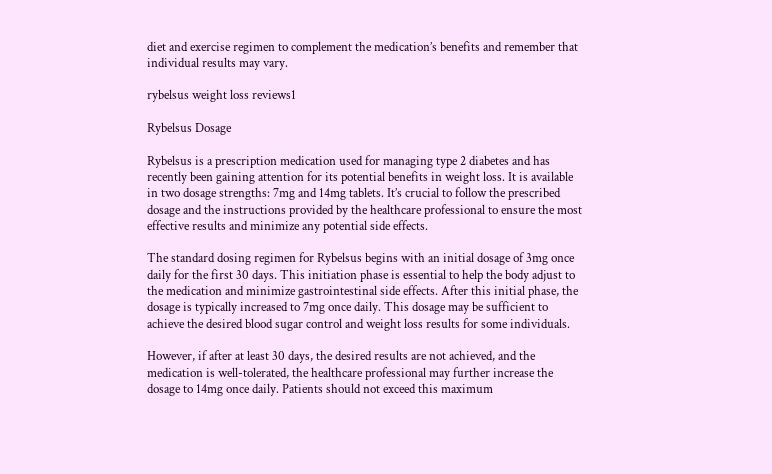diet and exercise regimen to complement the medication’s benefits and remember that individual results may vary.

rybelsus weight loss reviews1

Rybelsus Dosage

Rybelsus is a prescription medication used for managing type 2 diabetes and has recently been gaining attention for its potential benefits in weight loss. It is available in two dosage strengths: 7mg and 14mg tablets. It’s crucial to follow the prescribed dosage and the instructions provided by the healthcare professional to ensure the most effective results and minimize any potential side effects.

The standard dosing regimen for Rybelsus begins with an initial dosage of 3mg once daily for the first 30 days. This initiation phase is essential to help the body adjust to the medication and minimize gastrointestinal side effects. After this initial phase, the dosage is typically increased to 7mg once daily. This dosage may be sufficient to achieve the desired blood sugar control and weight loss results for some individuals.

However, if after at least 30 days, the desired results are not achieved, and the medication is well-tolerated, the healthcare professional may further increase the dosage to 14mg once daily. Patients should not exceed this maximum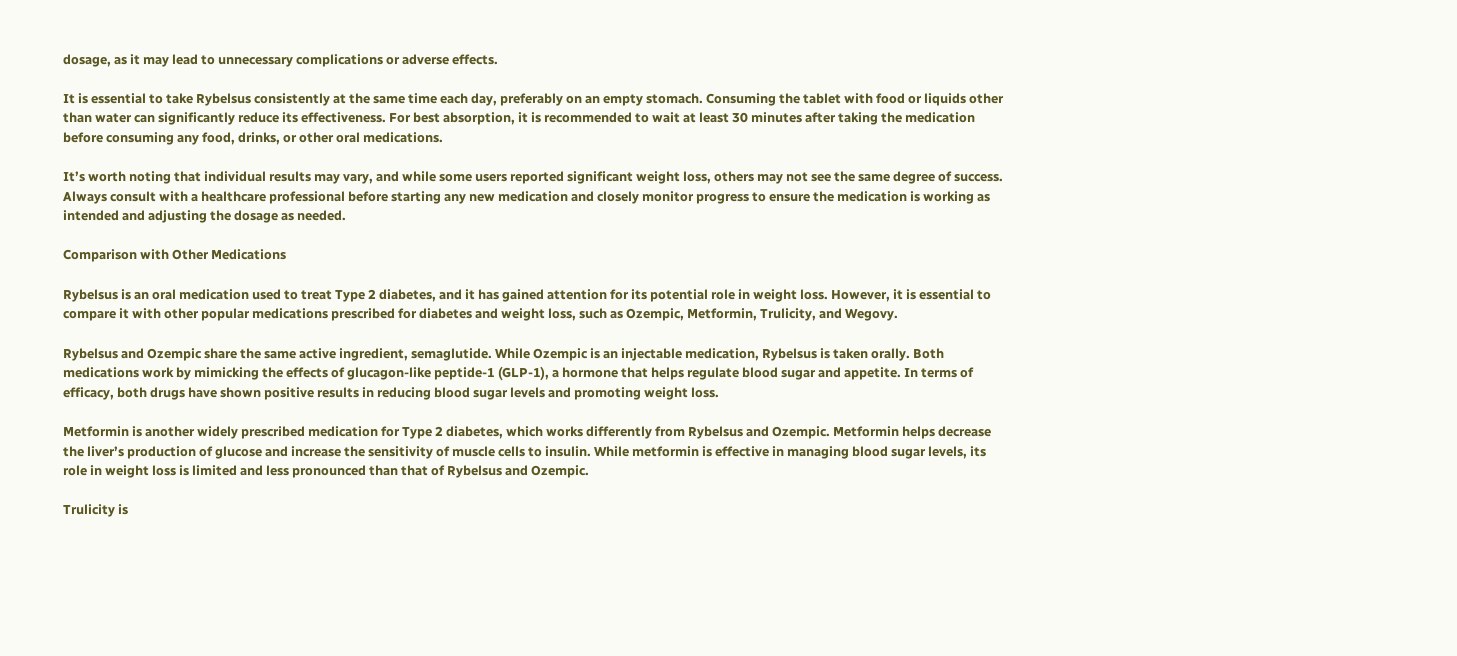dosage, as it may lead to unnecessary complications or adverse effects.

It is essential to take Rybelsus consistently at the same time each day, preferably on an empty stomach. Consuming the tablet with food or liquids other than water can significantly reduce its effectiveness. For best absorption, it is recommended to wait at least 30 minutes after taking the medication before consuming any food, drinks, or other oral medications.

It’s worth noting that individual results may vary, and while some users reported significant weight loss, others may not see the same degree of success. Always consult with a healthcare professional before starting any new medication and closely monitor progress to ensure the medication is working as intended and adjusting the dosage as needed.

Comparison with Other Medications

Rybelsus is an oral medication used to treat Type 2 diabetes, and it has gained attention for its potential role in weight loss. However, it is essential to compare it with other popular medications prescribed for diabetes and weight loss, such as Ozempic, Metformin, Trulicity, and Wegovy.

Rybelsus and Ozempic share the same active ingredient, semaglutide. While Ozempic is an injectable medication, Rybelsus is taken orally. Both medications work by mimicking the effects of glucagon-like peptide-1 (GLP-1), a hormone that helps regulate blood sugar and appetite. In terms of efficacy, both drugs have shown positive results in reducing blood sugar levels and promoting weight loss.

Metformin is another widely prescribed medication for Type 2 diabetes, which works differently from Rybelsus and Ozempic. Metformin helps decrease the liver’s production of glucose and increase the sensitivity of muscle cells to insulin. While metformin is effective in managing blood sugar levels, its role in weight loss is limited and less pronounced than that of Rybelsus and Ozempic.

Trulicity is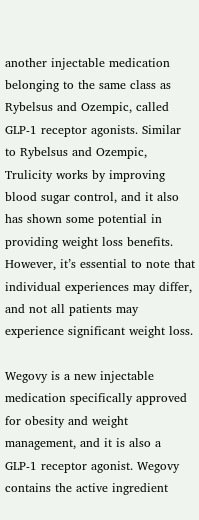another injectable medication belonging to the same class as Rybelsus and Ozempic, called GLP-1 receptor agonists. Similar to Rybelsus and Ozempic, Trulicity works by improving blood sugar control, and it also has shown some potential in providing weight loss benefits. However, it’s essential to note that individual experiences may differ, and not all patients may experience significant weight loss.

Wegovy is a new injectable medication specifically approved for obesity and weight management, and it is also a GLP-1 receptor agonist. Wegovy contains the active ingredient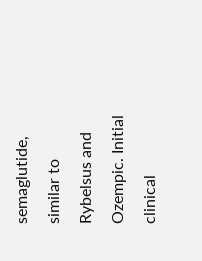semaglutide, similar to Rybelsus and Ozempic. Initial clinical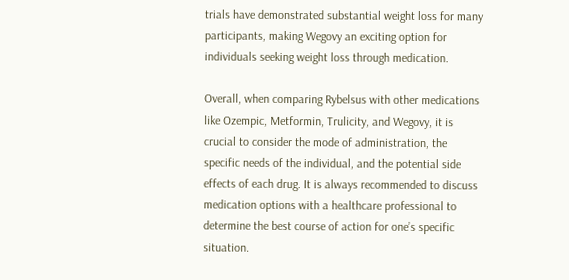trials have demonstrated substantial weight loss for many participants, making Wegovy an exciting option for individuals seeking weight loss through medication.

Overall, when comparing Rybelsus with other medications like Ozempic, Metformin, Trulicity, and Wegovy, it is crucial to consider the mode of administration, the specific needs of the individual, and the potential side effects of each drug. It is always recommended to discuss medication options with a healthcare professional to determine the best course of action for one’s specific situation.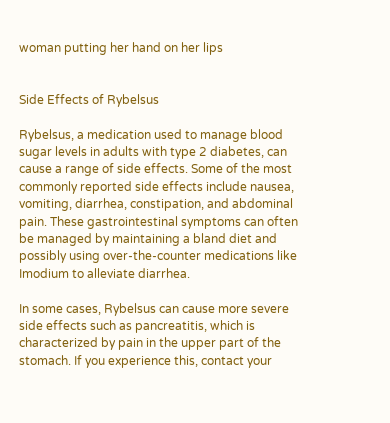woman putting her hand on her lips


Side Effects of Rybelsus

Rybelsus, a medication used to manage blood sugar levels in adults with type 2 diabetes, can cause a range of side effects. Some of the most commonly reported side effects include nausea, vomiting, diarrhea, constipation, and abdominal pain. These gastrointestinal symptoms can often be managed by maintaining a bland diet and possibly using over-the-counter medications like Imodium to alleviate diarrhea.

In some cases, Rybelsus can cause more severe side effects such as pancreatitis, which is characterized by pain in the upper part of the stomach. If you experience this, contact your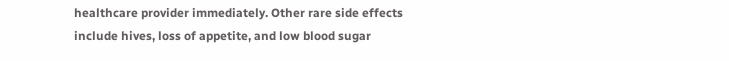healthcare provider immediately. Other rare side effects include hives, loss of appetite, and low blood sugar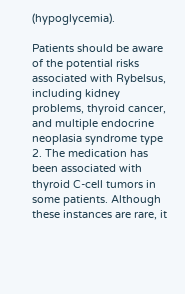(hypoglycemia).

Patients should be aware of the potential risks associated with Rybelsus, including kidney problems, thyroid cancer, and multiple endocrine neoplasia syndrome type 2. The medication has been associated with thyroid C-cell tumors in some patients. Although these instances are rare, it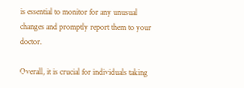is essential to monitor for any unusual changes and promptly report them to your doctor.

Overall, it is crucial for individuals taking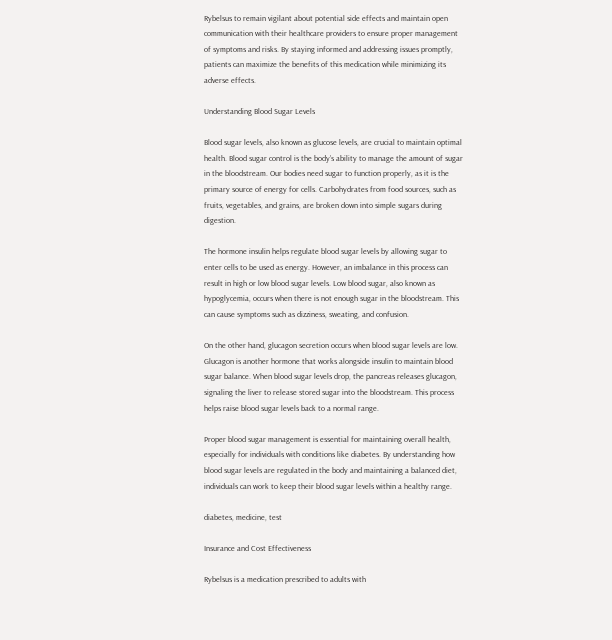Rybelsus to remain vigilant about potential side effects and maintain open communication with their healthcare providers to ensure proper management of symptoms and risks. By staying informed and addressing issues promptly, patients can maximize the benefits of this medication while minimizing its adverse effects.

Understanding Blood Sugar Levels

Blood sugar levels, also known as glucose levels, are crucial to maintain optimal health. Blood sugar control is the body’s ability to manage the amount of sugar in the bloodstream. Our bodies need sugar to function properly, as it is the primary source of energy for cells. Carbohydrates from food sources, such as fruits, vegetables, and grains, are broken down into simple sugars during digestion.

The hormone insulin helps regulate blood sugar levels by allowing sugar to enter cells to be used as energy. However, an imbalance in this process can result in high or low blood sugar levels. Low blood sugar, also known as hypoglycemia, occurs when there is not enough sugar in the bloodstream. This can cause symptoms such as dizziness, sweating, and confusion.

On the other hand, glucagon secretion occurs when blood sugar levels are low. Glucagon is another hormone that works alongside insulin to maintain blood sugar balance. When blood sugar levels drop, the pancreas releases glucagon, signaling the liver to release stored sugar into the bloodstream. This process helps raise blood sugar levels back to a normal range.

Proper blood sugar management is essential for maintaining overall health, especially for individuals with conditions like diabetes. By understanding how blood sugar levels are regulated in the body and maintaining a balanced diet, individuals can work to keep their blood sugar levels within a healthy range.

diabetes, medicine, test

Insurance and Cost Effectiveness

Rybelsus is a medication prescribed to adults with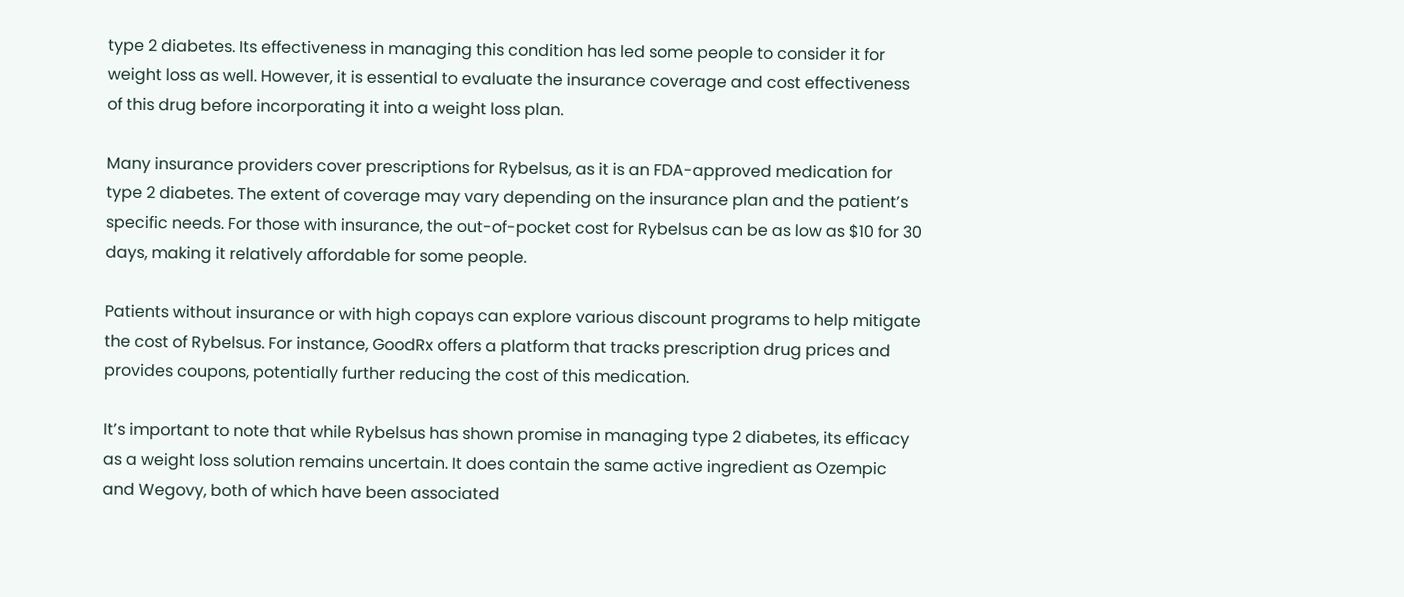type 2 diabetes. Its effectiveness in managing this condition has led some people to consider it for weight loss as well. However, it is essential to evaluate the insurance coverage and cost effectiveness of this drug before incorporating it into a weight loss plan.

Many insurance providers cover prescriptions for Rybelsus, as it is an FDA-approved medication for type 2 diabetes. The extent of coverage may vary depending on the insurance plan and the patient’s specific needs. For those with insurance, the out-of-pocket cost for Rybelsus can be as low as $10 for 30 days, making it relatively affordable for some people.

Patients without insurance or with high copays can explore various discount programs to help mitigate the cost of Rybelsus. For instance, GoodRx offers a platform that tracks prescription drug prices and provides coupons, potentially further reducing the cost of this medication.

It’s important to note that while Rybelsus has shown promise in managing type 2 diabetes, its efficacy as a weight loss solution remains uncertain. It does contain the same active ingredient as Ozempic and Wegovy, both of which have been associated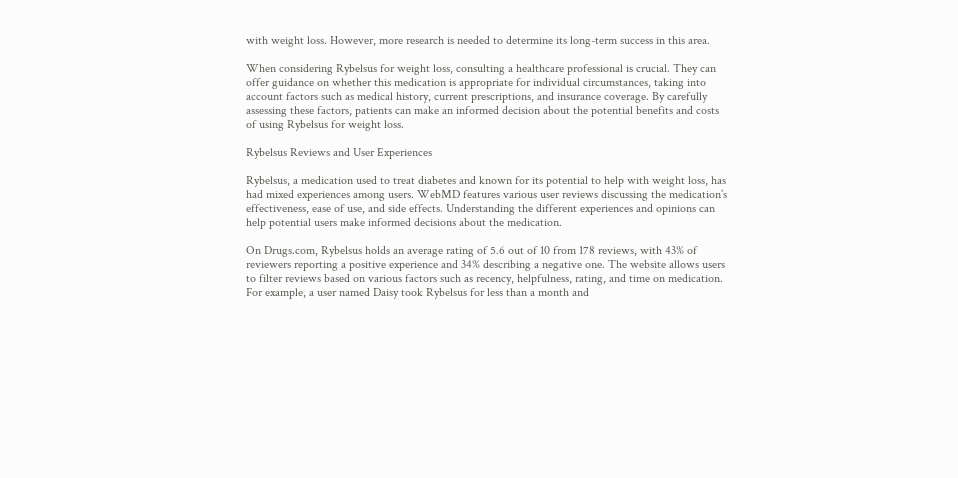with weight loss. However, more research is needed to determine its long-term success in this area.

When considering Rybelsus for weight loss, consulting a healthcare professional is crucial. They can offer guidance on whether this medication is appropriate for individual circumstances, taking into account factors such as medical history, current prescriptions, and insurance coverage. By carefully assessing these factors, patients can make an informed decision about the potential benefits and costs of using Rybelsus for weight loss.

Rybelsus Reviews and User Experiences

Rybelsus, a medication used to treat diabetes and known for its potential to help with weight loss, has had mixed experiences among users. WebMD features various user reviews discussing the medication’s effectiveness, ease of use, and side effects. Understanding the different experiences and opinions can help potential users make informed decisions about the medication.

On Drugs.com, Rybelsus holds an average rating of 5.6 out of 10 from 178 reviews, with 43% of reviewers reporting a positive experience and 34% describing a negative one. The website allows users to filter reviews based on various factors such as recency, helpfulness, rating, and time on medication. For example, a user named Daisy took Rybelsus for less than a month and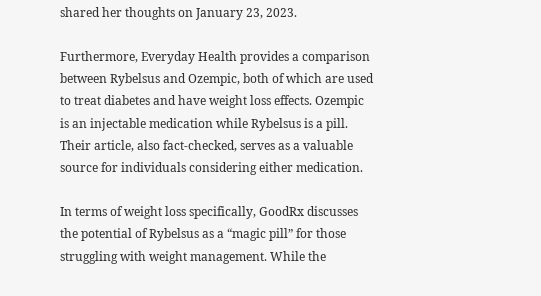shared her thoughts on January 23, 2023.

Furthermore, Everyday Health provides a comparison between Rybelsus and Ozempic, both of which are used to treat diabetes and have weight loss effects. Ozempic is an injectable medication while Rybelsus is a pill. Their article, also fact-checked, serves as a valuable source for individuals considering either medication.

In terms of weight loss specifically, GoodRx discusses the potential of Rybelsus as a “magic pill” for those struggling with weight management. While the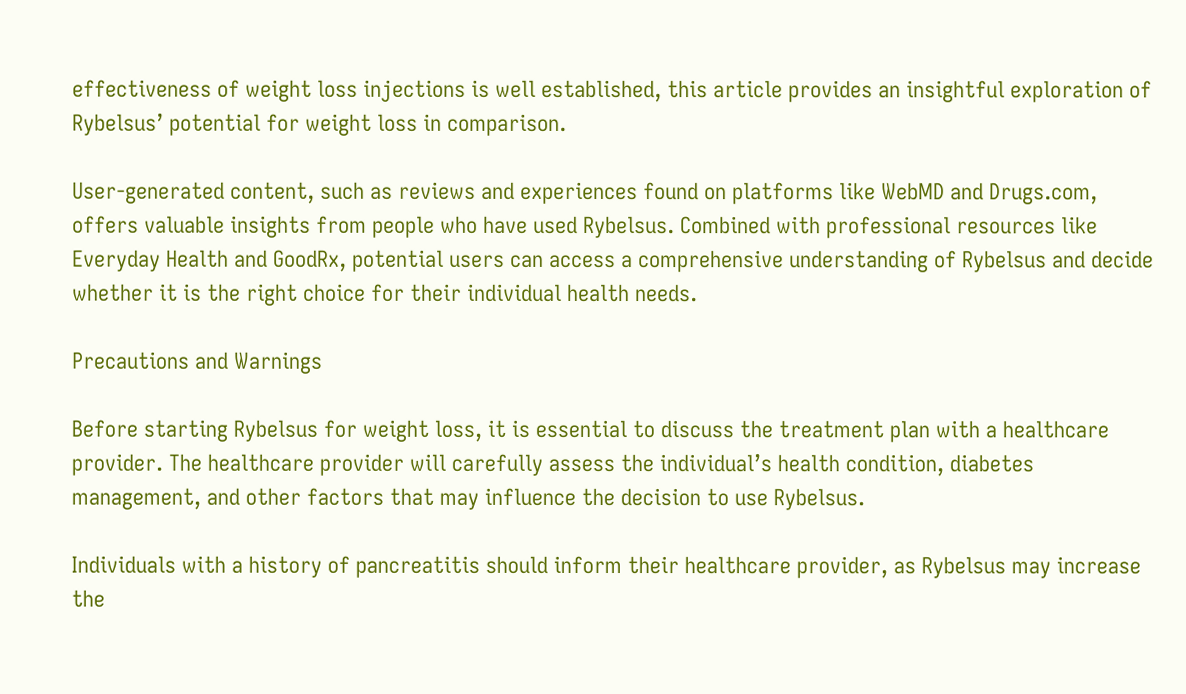effectiveness of weight loss injections is well established, this article provides an insightful exploration of Rybelsus’ potential for weight loss in comparison.

User-generated content, such as reviews and experiences found on platforms like WebMD and Drugs.com, offers valuable insights from people who have used Rybelsus. Combined with professional resources like Everyday Health and GoodRx, potential users can access a comprehensive understanding of Rybelsus and decide whether it is the right choice for their individual health needs.

Precautions and Warnings

Before starting Rybelsus for weight loss, it is essential to discuss the treatment plan with a healthcare provider. The healthcare provider will carefully assess the individual’s health condition, diabetes management, and other factors that may influence the decision to use Rybelsus.

Individuals with a history of pancreatitis should inform their healthcare provider, as Rybelsus may increase the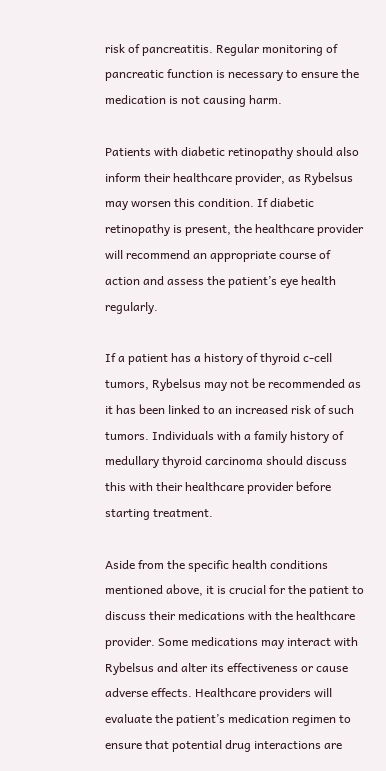risk of pancreatitis. Regular monitoring of pancreatic function is necessary to ensure the medication is not causing harm.

Patients with diabetic retinopathy should also inform their healthcare provider, as Rybelsus may worsen this condition. If diabetic retinopathy is present, the healthcare provider will recommend an appropriate course of action and assess the patient’s eye health regularly.

If a patient has a history of thyroid c-cell tumors, Rybelsus may not be recommended as it has been linked to an increased risk of such tumors. Individuals with a family history of medullary thyroid carcinoma should discuss this with their healthcare provider before starting treatment.

Aside from the specific health conditions mentioned above, it is crucial for the patient to discuss their medications with the healthcare provider. Some medications may interact with Rybelsus and alter its effectiveness or cause adverse effects. Healthcare providers will evaluate the patient’s medication regimen to ensure that potential drug interactions are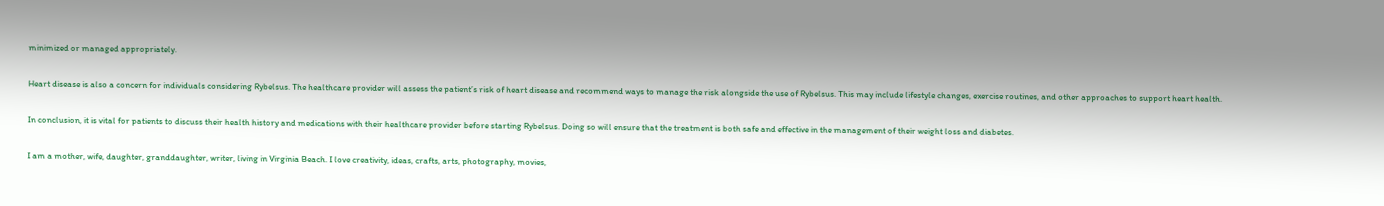minimized or managed appropriately.

Heart disease is also a concern for individuals considering Rybelsus. The healthcare provider will assess the patient’s risk of heart disease and recommend ways to manage the risk alongside the use of Rybelsus. This may include lifestyle changes, exercise routines, and other approaches to support heart health.

In conclusion, it is vital for patients to discuss their health history and medications with their healthcare provider before starting Rybelsus. Doing so will ensure that the treatment is both safe and effective in the management of their weight loss and diabetes.

I am a mother, wife, daughter, granddaughter, writer, living in Virginia Beach. I love creativity, ideas, crafts, arts, photography, movies,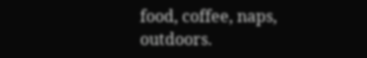food, coffee, naps, outdoors.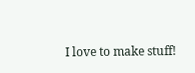I love to make stuff!